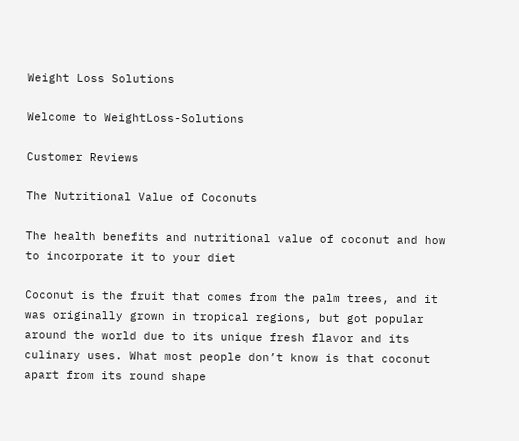Weight Loss Solutions

Welcome to WeightLoss-Solutions

Customer Reviews

The Nutritional Value of Coconuts

The health benefits and nutritional value of coconut and how to incorporate it to your diet

Coconut is the fruit that comes from the palm trees, and it was originally grown in tropical regions, but got popular around the world due to its unique fresh flavor and its culinary uses. What most people don’t know is that coconut apart from its round shape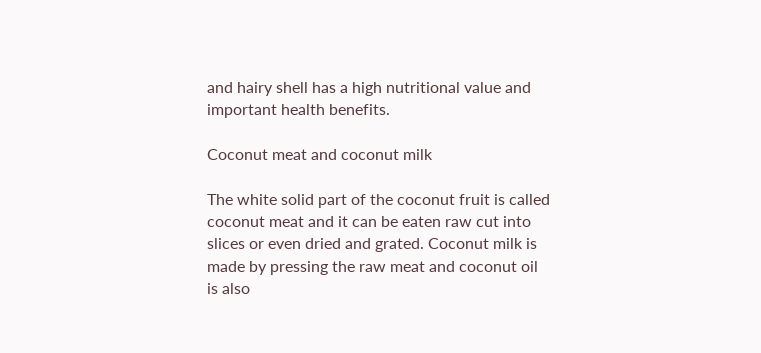and hairy shell has a high nutritional value and important health benefits.

Coconut meat and coconut milk

The white solid part of the coconut fruit is called coconut meat and it can be eaten raw cut into slices or even dried and grated. Coconut milk is made by pressing the raw meat and coconut oil is also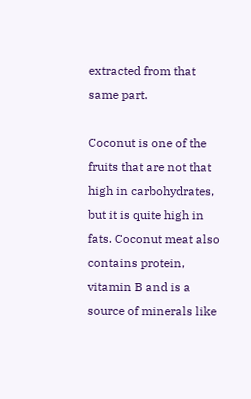extracted from that same part.

Coconut is one of the fruits that are not that high in carbohydrates, but it is quite high in fats. Coconut meat also contains protein, vitamin B and is a source of minerals like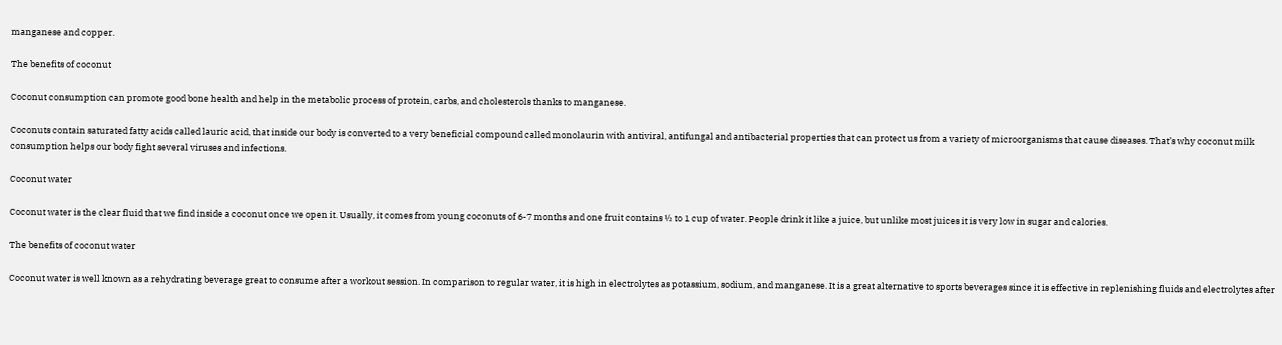manganese and copper.

The benefits of coconut

Coconut consumption can promote good bone health and help in the metabolic process of protein, carbs, and cholesterols thanks to manganese.

Coconuts contain saturated fatty acids called lauric acid, that inside our body is converted to a very beneficial compound called monolaurin with antiviral, antifungal and antibacterial properties that can protect us from a variety of microorganisms that cause diseases. That’s why coconut milk consumption helps our body fight several viruses and infections.

Coconut water

Coconut water is the clear fluid that we find inside a coconut once we open it. Usually, it comes from young coconuts of 6-7 months and one fruit contains ½ to 1 cup of water. People drink it like a juice, but unlike most juices it is very low in sugar and calories.

The benefits of coconut water

Coconut water is well known as a rehydrating beverage great to consume after a workout session. In comparison to regular water, it is high in electrolytes as potassium, sodium, and manganese. It is a great alternative to sports beverages since it is effective in replenishing fluids and electrolytes after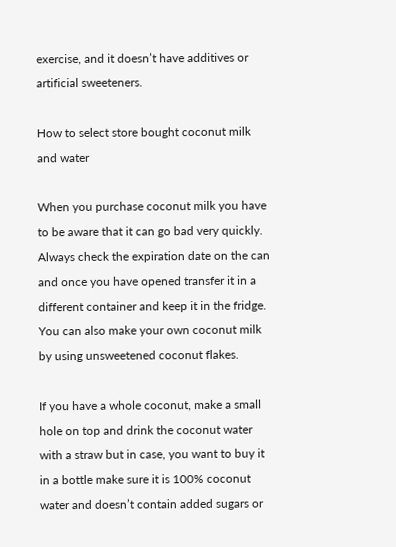exercise, and it doesn’t have additives or artificial sweeteners.

How to select store bought coconut milk and water

When you purchase coconut milk you have to be aware that it can go bad very quickly. Always check the expiration date on the can and once you have opened transfer it in a different container and keep it in the fridge. You can also make your own coconut milk by using unsweetened coconut flakes.

If you have a whole coconut, make a small hole on top and drink the coconut water with a straw but in case, you want to buy it in a bottle make sure it is 100% coconut water and doesn’t contain added sugars or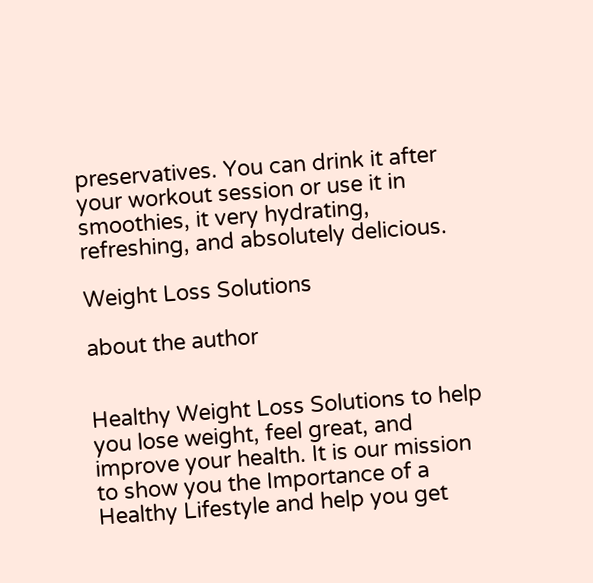preservatives. You can drink it after your workout session or use it in smoothies, it very hydrating, refreshing, and absolutely delicious.

Weight Loss Solutions

about the author


Healthy Weight Loss Solutions to help you lose weight, feel great, and improve your health. It is our mission to show you the Importance of a Healthy Lifestyle and help you get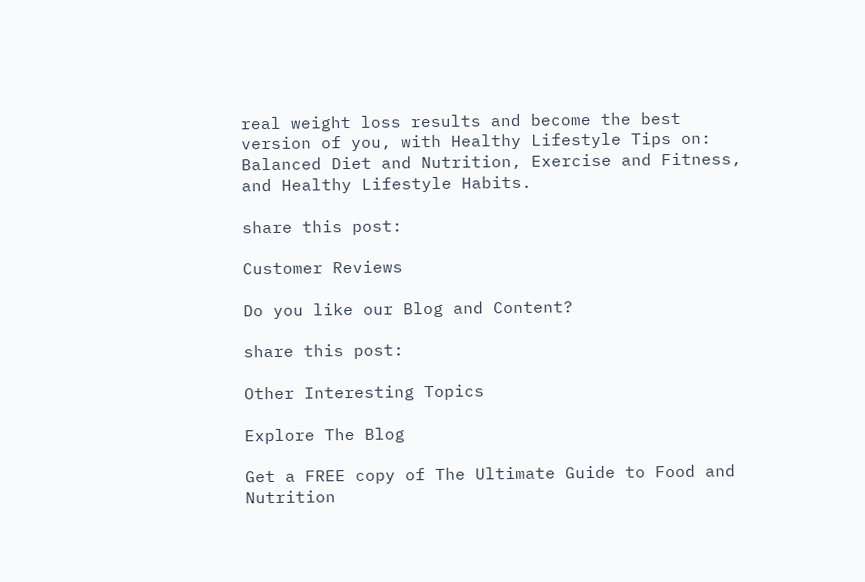real weight loss results and become the best version of you, with Healthy Lifestyle Tips on: Balanced Diet and Nutrition, Exercise and Fitness, and Healthy Lifestyle Habits.

share this post:

Customer Reviews

Do you like our Blog and Content?

share this post:

Other Interesting Topics

Explore The Blog

Get a FREE copy of The Ultimate Guide to Food and Nutrition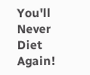You'll Never Diet Again!